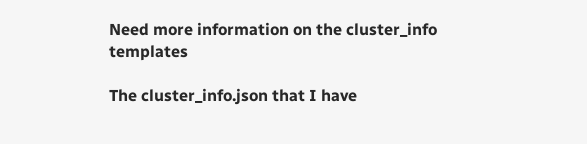Need more information on the cluster_info templates

The cluster_info.json that I have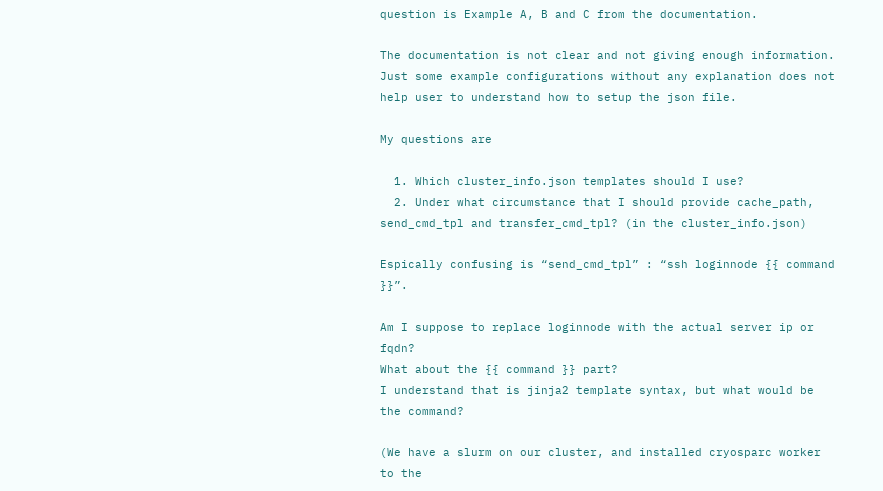question is Example A, B and C from the documentation.

The documentation is not clear and not giving enough information.
Just some example configurations without any explanation does not help user to understand how to setup the json file.

My questions are

  1. Which cluster_info.json templates should I use?
  2. Under what circumstance that I should provide cache_path, send_cmd_tpl and transfer_cmd_tpl? (in the cluster_info.json)

Espically confusing is “send_cmd_tpl” : “ssh loginnode {{ command }}”.

Am I suppose to replace loginnode with the actual server ip or fqdn?
What about the {{ command }} part?
I understand that is jinja2 template syntax, but what would be the command?

(We have a slurm on our cluster, and installed cryosparc worker to the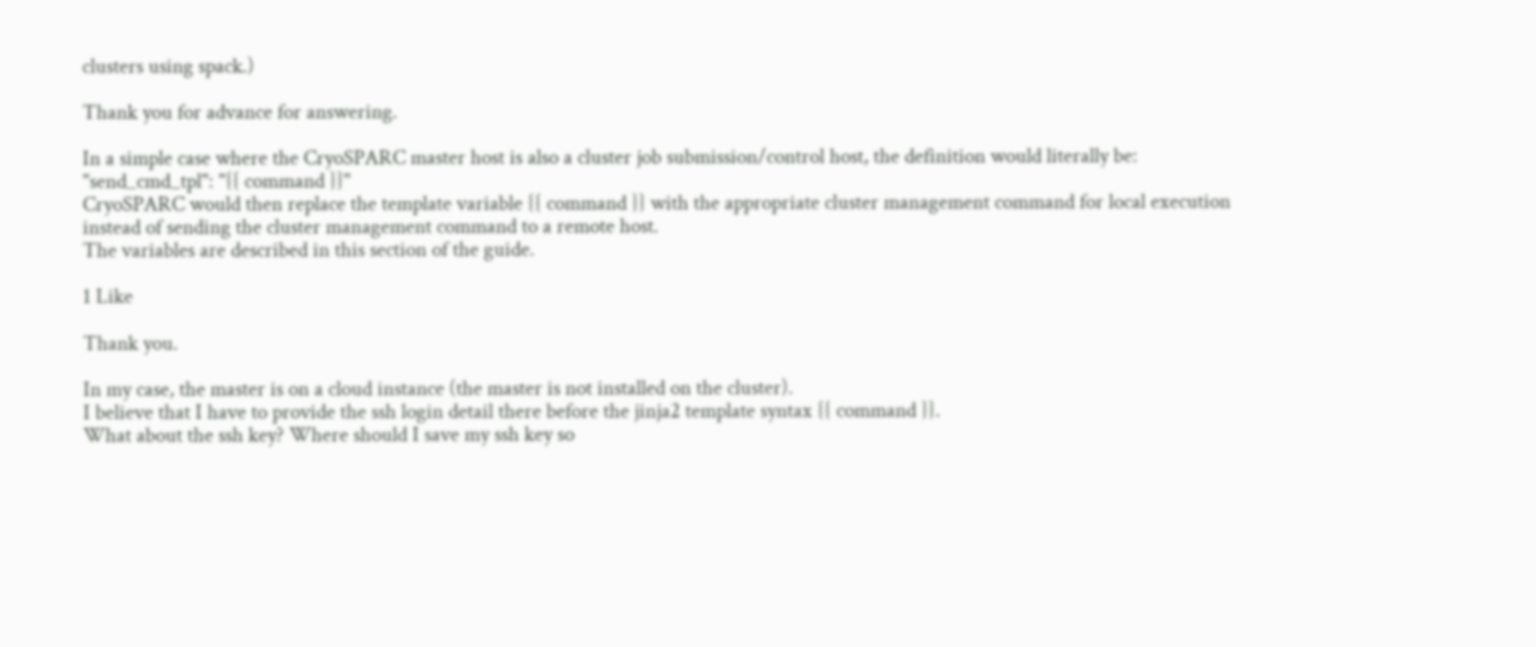clusters using spack.)

Thank you for advance for answering.

In a simple case where the CryoSPARC master host is also a cluster job submission/control host, the definition would literally be:
"send_cmd_tpl": "{{ command }}"
CryoSPARC would then replace the template variable {{ command }} with the appropriate cluster management command for local execution instead of sending the cluster management command to a remote host.
The variables are described in this section of the guide.

1 Like

Thank you.

In my case, the master is on a cloud instance (the master is not installed on the cluster).
I believe that I have to provide the ssh login detail there before the jinja2 template syntax {{ command }}.
What about the ssh key? Where should I save my ssh key so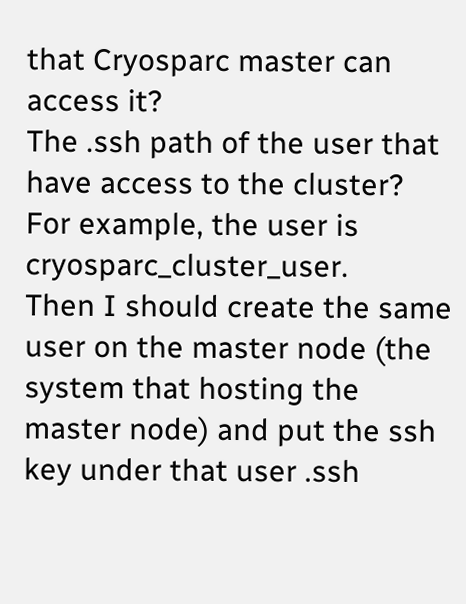that Cryosparc master can access it?
The .ssh path of the user that have access to the cluster?
For example, the user is cryosparc_cluster_user.
Then I should create the same user on the master node (the system that hosting the master node) and put the ssh key under that user .ssh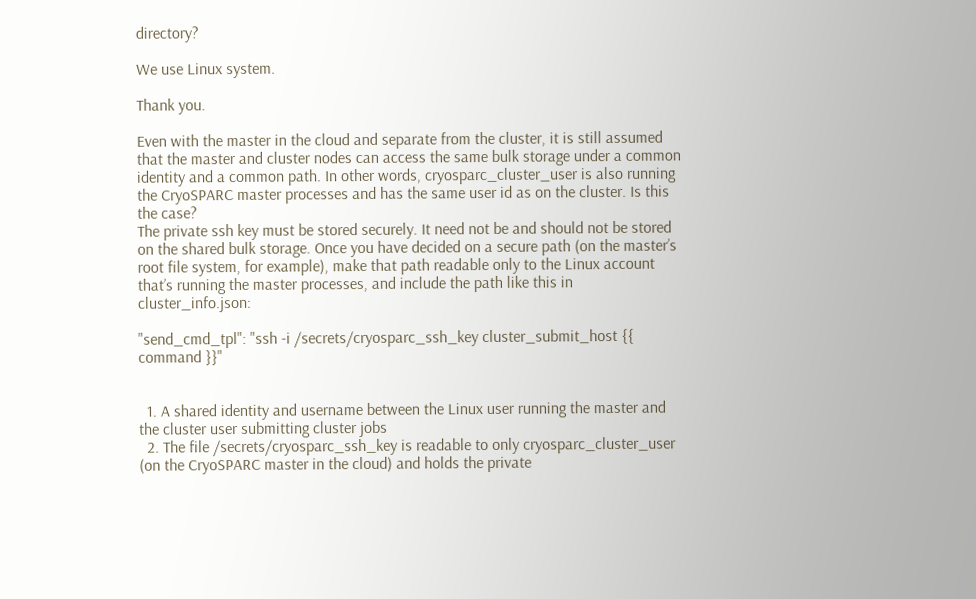directory?

We use Linux system.

Thank you.

Even with the master in the cloud and separate from the cluster, it is still assumed that the master and cluster nodes can access the same bulk storage under a common identity and a common path. In other words, cryosparc_cluster_user is also running the CryoSPARC master processes and has the same user id as on the cluster. Is this the case?
The private ssh key must be stored securely. It need not be and should not be stored on the shared bulk storage. Once you have decided on a secure path (on the master’s root file system, for example), make that path readable only to the Linux account that’s running the master processes, and include the path like this in cluster_info.json:

"send_cmd_tpl": "ssh -i /secrets/cryosparc_ssh_key cluster_submit_host {{ command }}"


  1. A shared identity and username between the Linux user running the master and the cluster user submitting cluster jobs
  2. The file /secrets/cryosparc_ssh_key is readable to only cryosparc_cluster_user (on the CryoSPARC master in the cloud) and holds the private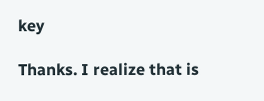key

Thanks. I realize that is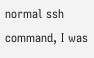normal ssh command, I was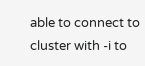able to connect to cluster with -i to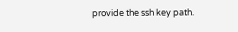provide the ssh key path.